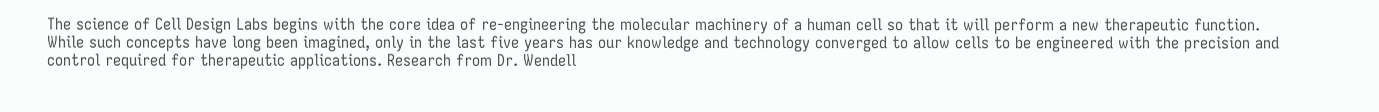The science of Cell Design Labs begins with the core idea of re-engineering the molecular machinery of a human cell so that it will perform a new therapeutic function. While such concepts have long been imagined, only in the last five years has our knowledge and technology converged to allow cells to be engineered with the precision and control required for therapeutic applications. Research from Dr. Wendell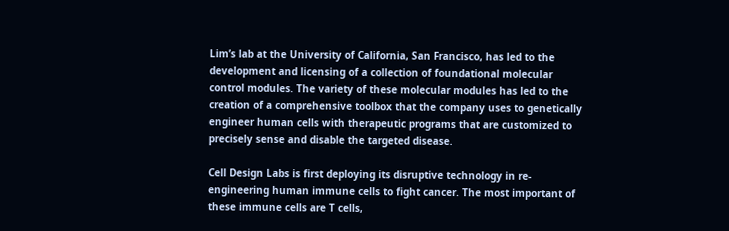Lim’s lab at the University of California, San Francisco, has led to the development and licensing of a collection of foundational molecular control modules. The variety of these molecular modules has led to the creation of a comprehensive toolbox that the company uses to genetically engineer human cells with therapeutic programs that are customized to precisely sense and disable the targeted disease.

Cell Design Labs is first deploying its disruptive technology in re-engineering human immune cells to fight cancer. The most important of these immune cells are T cells,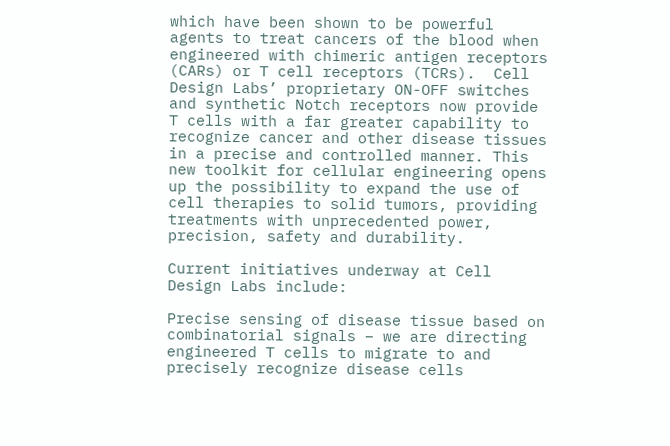which have been shown to be powerful agents to treat cancers of the blood when engineered with chimeric antigen receptors (CARs) or T cell receptors (TCRs).  Cell Design Labs’ proprietary ON-OFF switches and synthetic Notch receptors now provide T cells with a far greater capability to recognize cancer and other disease tissues in a precise and controlled manner. This new toolkit for cellular engineering opens up the possibility to expand the use of cell therapies to solid tumors, providing treatments with unprecedented power, precision, safety and durability.

Current initiatives underway at Cell Design Labs include:

Precise sensing of disease tissue based on combinatorial signals – we are directing engineered T cells to migrate to and precisely recognize disease cells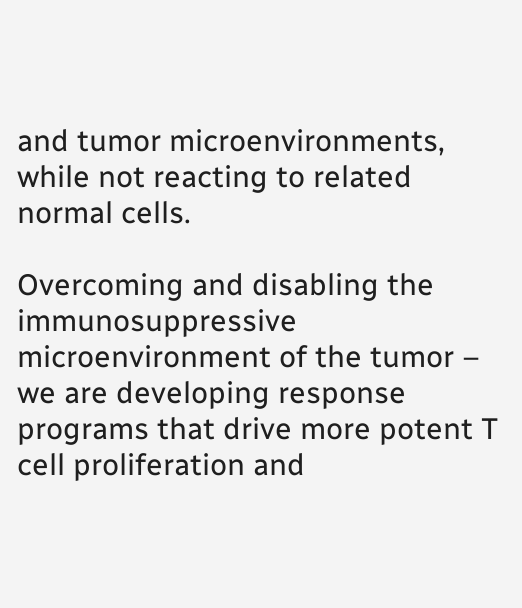and tumor microenvironments, while not reacting to related normal cells.

Overcoming and disabling the immunosuppressive microenvironment of the tumor – we are developing response programs that drive more potent T cell proliferation and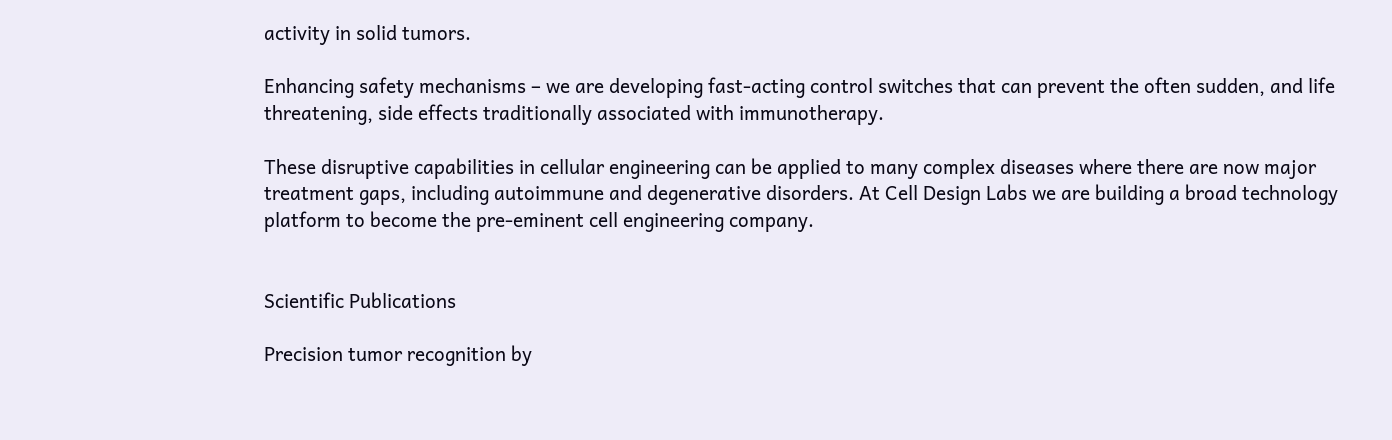activity in solid tumors.

Enhancing safety mechanisms – we are developing fast-acting control switches that can prevent the often sudden, and life threatening, side effects traditionally associated with immunotherapy.

These disruptive capabilities in cellular engineering can be applied to many complex diseases where there are now major treatment gaps, including autoimmune and degenerative disorders. At Cell Design Labs we are building a broad technology platform to become the pre-eminent cell engineering company.


Scientific Publications

Precision tumor recognition by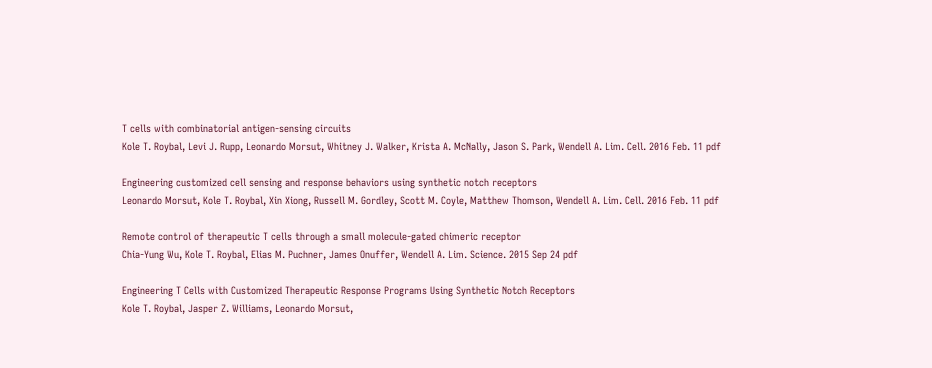T cells with combinatorial antigen-sensing circuits
Kole T. Roybal, Levi J. Rupp, Leonardo Morsut, Whitney J. Walker, Krista A. McNally, Jason S. Park, Wendell A. Lim. Cell. 2016 Feb. 11 pdf

Engineering customized cell sensing and response behaviors using synthetic notch receptors
Leonardo Morsut, Kole T. Roybal, Xin Xiong, Russell M. Gordley, Scott M. Coyle, Matthew Thomson, Wendell A. Lim. Cell. 2016 Feb. 11 pdf

Remote control of therapeutic T cells through a small molecule-gated chimeric receptor
Chia-Yung Wu, Kole T. Roybal, Elias M. Puchner, James Onuffer, Wendell A. Lim. Science. 2015 Sep 24 pdf

Engineering T Cells with Customized Therapeutic Response Programs Using Synthetic Notch Receptors
Kole T. Roybal, Jasper Z. Williams, Leonardo Morsut,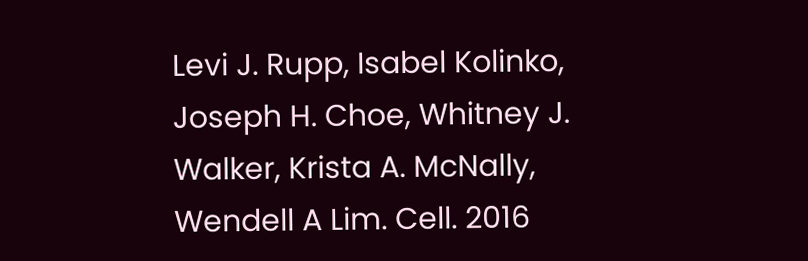Levi J. Rupp, Isabel Kolinko, Joseph H. Choe, Whitney J. Walker, Krista A. McNally, Wendell A Lim. Cell. 2016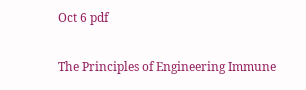Oct 6 pdf

The Principles of Engineering Immune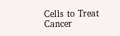Cells to Treat Cancer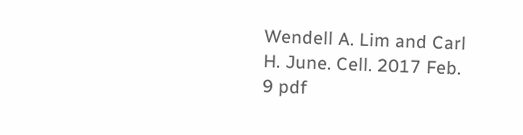Wendell A. Lim and Carl H. June. Cell. 2017 Feb. 9 pdf